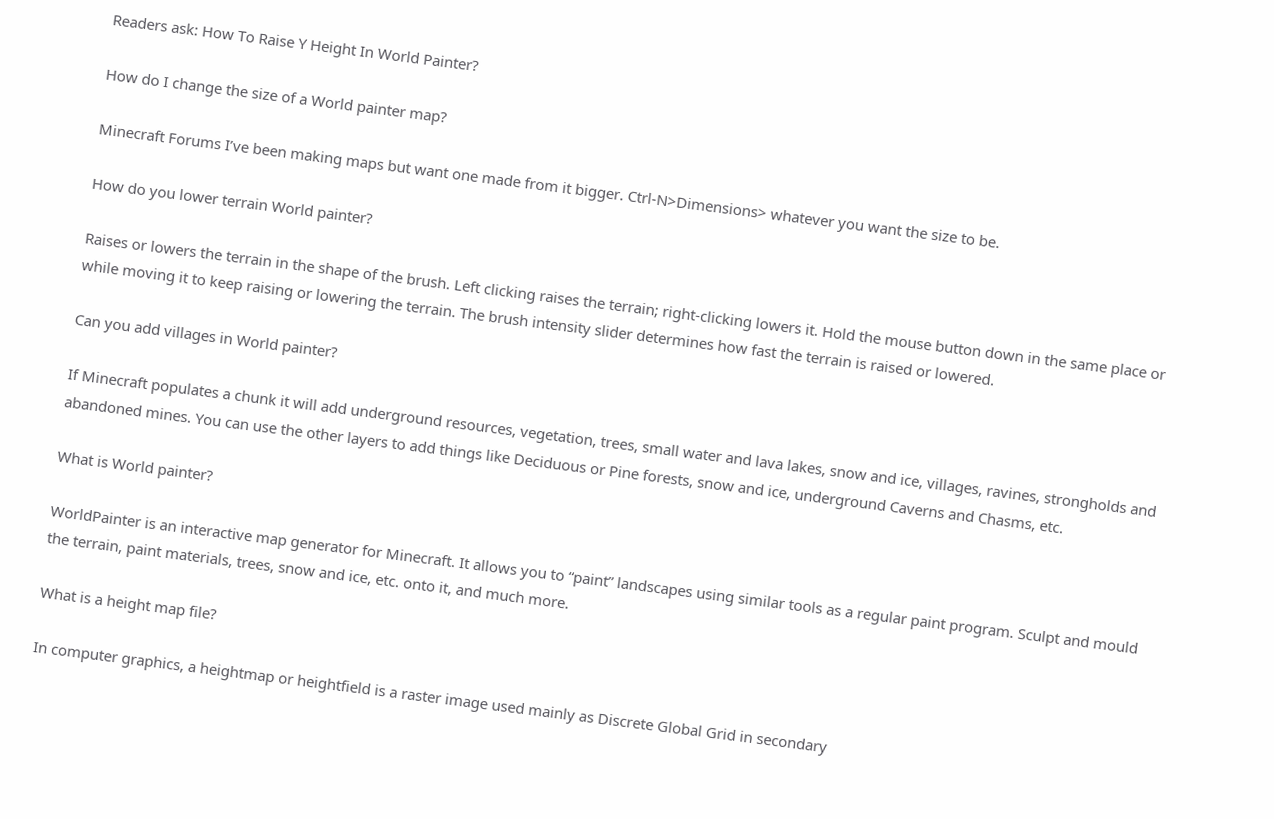Readers ask: How To Raise Y Height In World Painter?

How do I change the size of a World painter map?

Minecraft Forums I’ve been making maps but want one made from it bigger. Ctrl-N>Dimensions> whatever you want the size to be.

How do you lower terrain World painter?

Raises or lowers the terrain in the shape of the brush. Left clicking raises the terrain; right-clicking lowers it. Hold the mouse button down in the same place or while moving it to keep raising or lowering the terrain. The brush intensity slider determines how fast the terrain is raised or lowered.

Can you add villages in World painter?

If Minecraft populates a chunk it will add underground resources, vegetation, trees, small water and lava lakes, snow and ice, villages, ravines, strongholds and abandoned mines. You can use the other layers to add things like Deciduous or Pine forests, snow and ice, underground Caverns and Chasms, etc.

What is World painter?

WorldPainter is an interactive map generator for Minecraft. It allows you to “paint” landscapes using similar tools as a regular paint program. Sculpt and mould the terrain, paint materials, trees, snow and ice, etc. onto it, and much more.

What is a height map file?

In computer graphics, a heightmap or heightfield is a raster image used mainly as Discrete Global Grid in secondary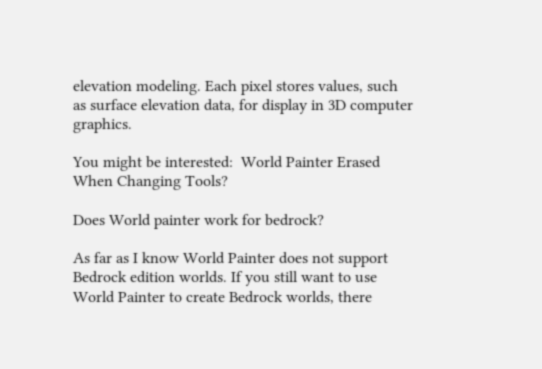elevation modeling. Each pixel stores values, such as surface elevation data, for display in 3D computer graphics.

You might be interested:  World Painter Erased When Changing Tools?

Does World painter work for bedrock?

As far as I know World Painter does not support Bedrock edition worlds. If you still want to use World Painter to create Bedrock worlds, there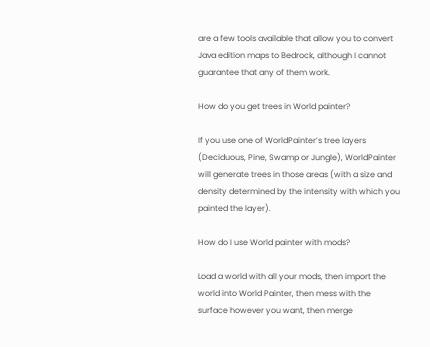are a few tools available that allow you to convert Java edition maps to Bedrock, although I cannot guarantee that any of them work.

How do you get trees in World painter?

If you use one of WorldPainter’s tree layers (Deciduous, Pine, Swamp or Jungle), WorldPainter will generate trees in those areas (with a size and density determined by the intensity with which you painted the layer).

How do I use World painter with mods?

Load a world with all your mods, then import the world into World Painter, then mess with the surface however you want, then merge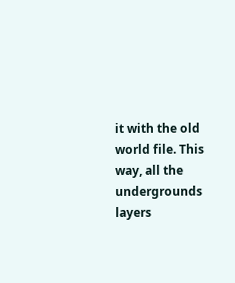it with the old world file. This way, all the undergrounds layers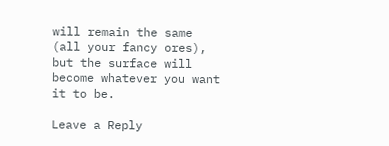will remain the same (all your fancy ores), but the surface will become whatever you want it to be.

Leave a Reply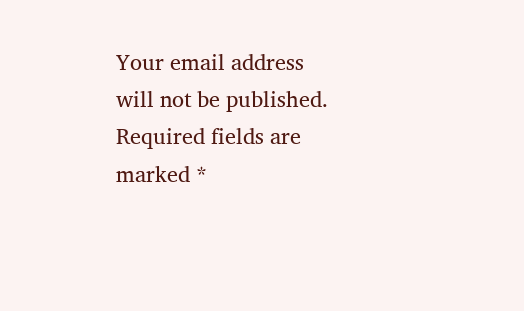Your email address will not be published. Required fields are marked *